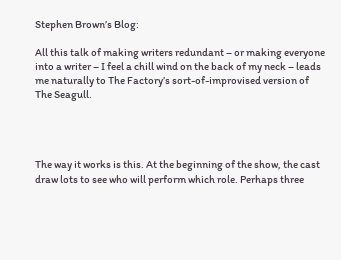Stephen Brown’s Blog:

All this talk of making writers redundant – or making everyone into a writer – I feel a chill wind on the back of my neck – leads me naturally to The Factory’s sort-of-improvised version of The Seagull.




The way it works is this. At the beginning of the show, the cast draw lots to see who will perform which role. Perhaps three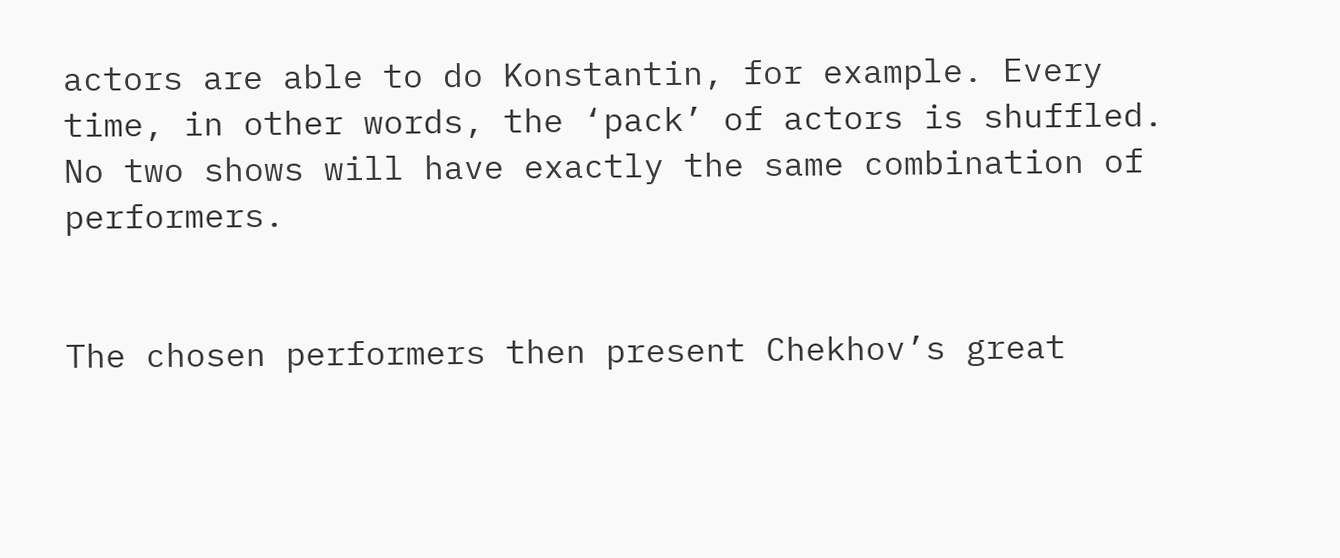actors are able to do Konstantin, for example. Every time, in other words, the ‘pack’ of actors is shuffled. No two shows will have exactly the same combination of performers.


The chosen performers then present Chekhov’s great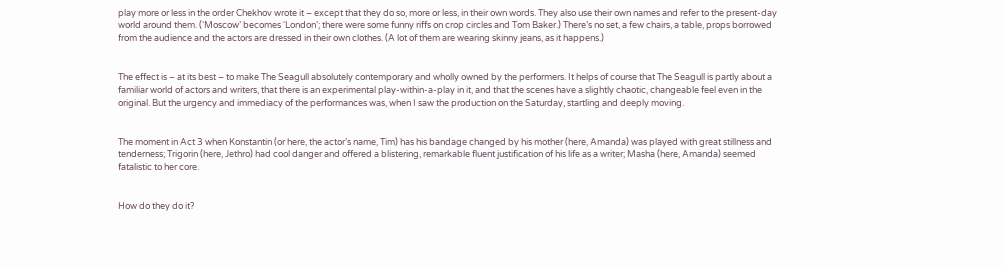play more or less in the order Chekhov wrote it – except that they do so, more or less, in their own words. They also use their own names and refer to the present-day world around them. (‘Moscow’ becomes ‘London’; there were some funny riffs on crop circles and Tom Baker.) There’s no set, a few chairs, a table, props borrowed from the audience and the actors are dressed in their own clothes. (A lot of them are wearing skinny jeans, as it happens.)


The effect is – at its best – to make The Seagull absolutely contemporary and wholly owned by the performers. It helps of course that The Seagull is partly about a familiar world of actors and writers, that there is an experimental play-within-a-play in it, and that the scenes have a slightly chaotic, changeable feel even in the original. But the urgency and immediacy of the performances was, when I saw the production on the Saturday, startling and deeply moving.


The moment in Act 3 when Konstantin (or here, the actor’s name, Tim) has his bandage changed by his mother (here, Amanda) was played with great stillness and tenderness; Trigorin (here, Jethro) had cool danger and offered a blistering, remarkable fluent justification of his life as a writer; Masha (here, Amanda) seemed fatalistic to her core.


How do they do it?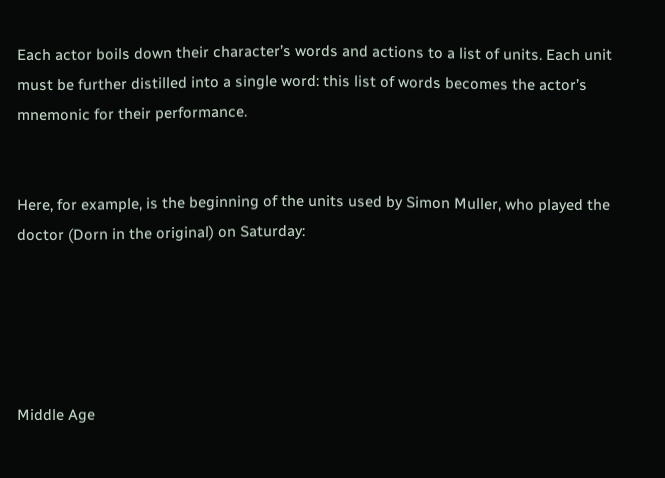Each actor boils down their character’s words and actions to a list of units. Each unit must be further distilled into a single word: this list of words becomes the actor’s mnemonic for their performance.


Here, for example, is the beginning of the units used by Simon Muller, who played the doctor (Dorn in the original) on Saturday:





Middle Age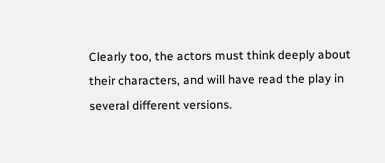Clearly too, the actors must think deeply about their characters, and will have read the play in several different versions.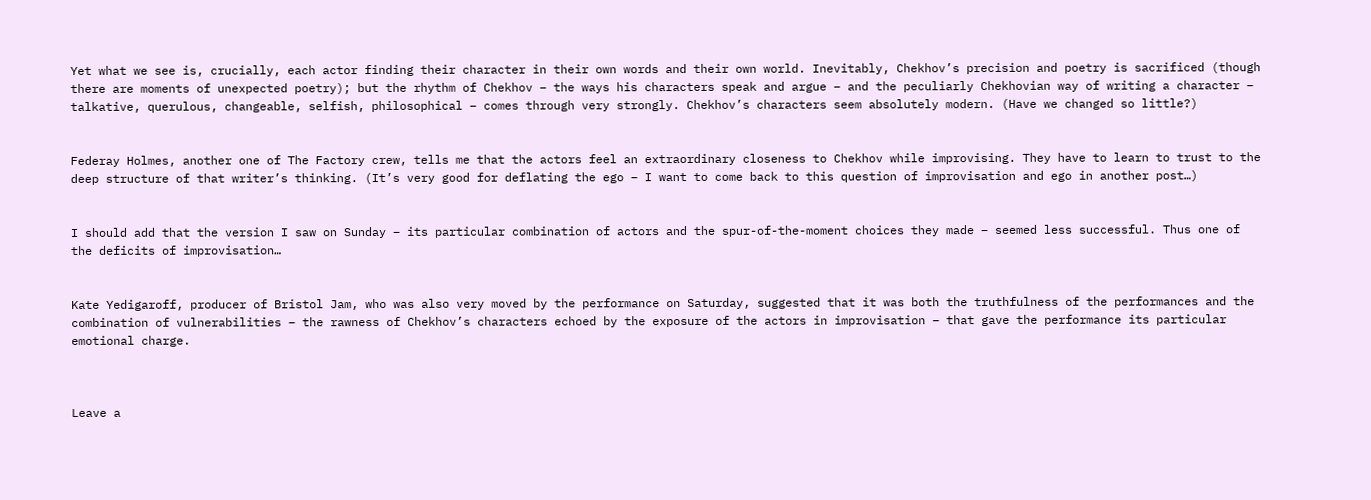Yet what we see is, crucially, each actor finding their character in their own words and their own world. Inevitably, Chekhov’s precision and poetry is sacrificed (though there are moments of unexpected poetry); but the rhythm of Chekhov – the ways his characters speak and argue – and the peculiarly Chekhovian way of writing a character – talkative, querulous, changeable, selfish, philosophical – comes through very strongly. Chekhov’s characters seem absolutely modern. (Have we changed so little?)


Federay Holmes, another one of The Factory crew, tells me that the actors feel an extraordinary closeness to Chekhov while improvising. They have to learn to trust to the deep structure of that writer’s thinking. (It’s very good for deflating the ego – I want to come back to this question of improvisation and ego in another post…)


I should add that the version I saw on Sunday – its particular combination of actors and the spur-of-the-moment choices they made – seemed less successful. Thus one of the deficits of improvisation…


Kate Yedigaroff, producer of Bristol Jam, who was also very moved by the performance on Saturday, suggested that it was both the truthfulness of the performances and the combination of vulnerabilities – the rawness of Chekhov’s characters echoed by the exposure of the actors in improvisation – that gave the performance its particular emotional charge.



Leave a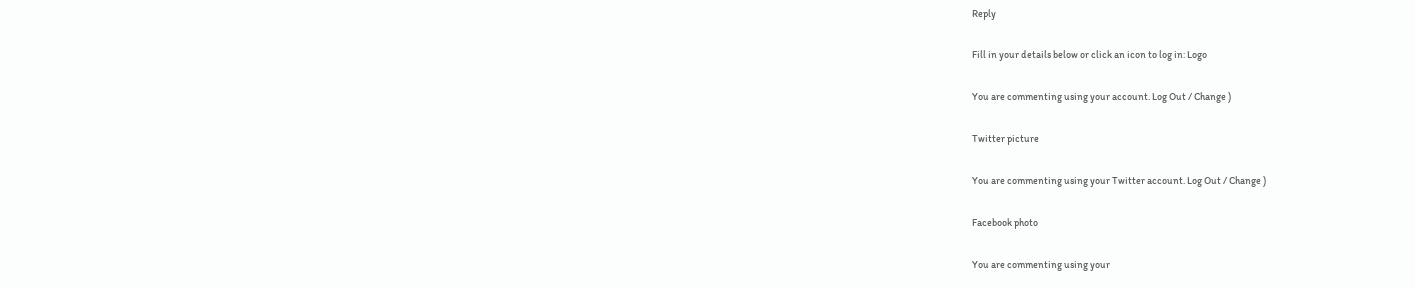Reply

Fill in your details below or click an icon to log in: Logo

You are commenting using your account. Log Out / Change )

Twitter picture

You are commenting using your Twitter account. Log Out / Change )

Facebook photo

You are commenting using your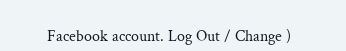Facebook account. Log Out / Change )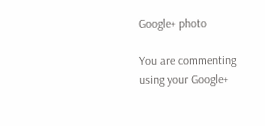Google+ photo

You are commenting using your Google+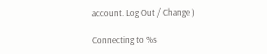account. Log Out / Change )

Connecting to %s